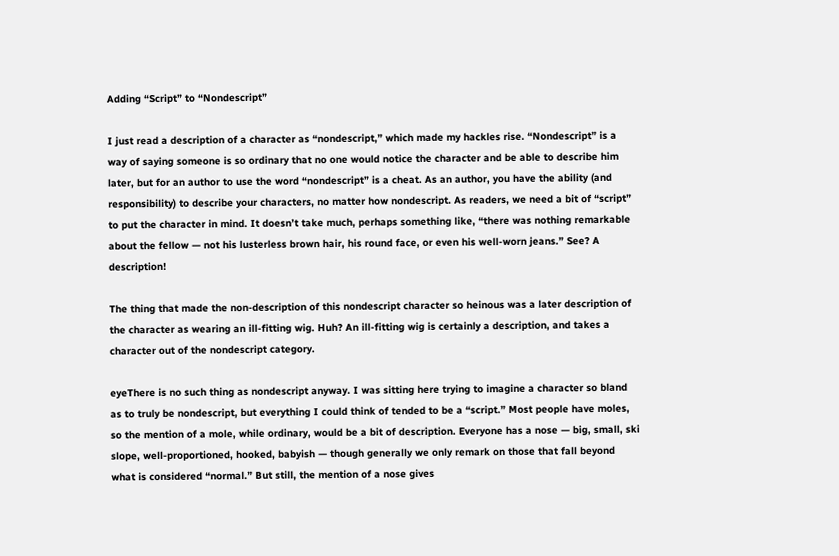Adding “Script” to “Nondescript”

I just read a description of a character as “nondescript,” which made my hackles rise. “Nondescript” is a way of saying someone is so ordinary that no one would notice the character and be able to describe him later, but for an author to use the word “nondescript” is a cheat. As an author, you have the ability (and responsibility) to describe your characters, no matter how nondescript. As readers, we need a bit of “script” to put the character in mind. It doesn’t take much, perhaps something like, “there was nothing remarkable about the fellow — not his lusterless brown hair, his round face, or even his well-worn jeans.” See? A description!

The thing that made the non-description of this nondescript character so heinous was a later description of the character as wearing an ill-fitting wig. Huh? An ill-fitting wig is certainly a description, and takes a character out of the nondescript category.

eyeThere is no such thing as nondescript anyway. I was sitting here trying to imagine a character so bland as to truly be nondescript, but everything I could think of tended to be a “script.” Most people have moles, so the mention of a mole, while ordinary, would be a bit of description. Everyone has a nose — big, small, ski slope, well-proportioned, hooked, babyish — though generally we only remark on those that fall beyond what is considered “normal.” But still, the mention of a nose gives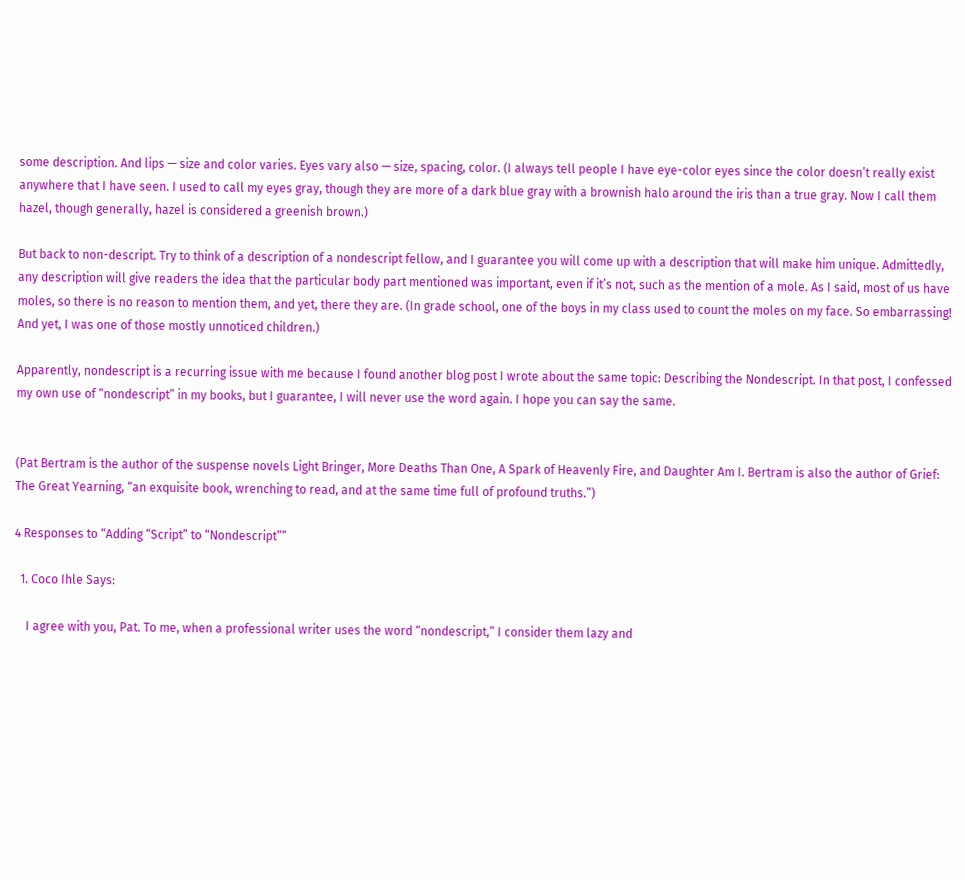some description. And lips — size and color varies. Eyes vary also — size, spacing, color. (I always tell people I have eye-color eyes since the color doesn’t really exist anywhere that I have seen. I used to call my eyes gray, though they are more of a dark blue gray with a brownish halo around the iris than a true gray. Now I call them hazel, though generally, hazel is considered a greenish brown.)

But back to non-descript. Try to think of a description of a nondescript fellow, and I guarantee you will come up with a description that will make him unique. Admittedly, any description will give readers the idea that the particular body part mentioned was important, even if it’s not, such as the mention of a mole. As I said, most of us have moles, so there is no reason to mention them, and yet, there they are. (In grade school, one of the boys in my class used to count the moles on my face. So embarrassing! And yet, I was one of those mostly unnoticed children.)

Apparently, nondescript is a recurring issue with me because I found another blog post I wrote about the same topic: Describing the Nondescript. In that post, I confessed my own use of “nondescript” in my books, but I guarantee, I will never use the word again. I hope you can say the same.


(Pat Bertram is the author of the suspense novels Light Bringer, More Deaths Than One, A Spark of Heavenly Fire, and Daughter Am I. Bertram is also the author of Grief: The Great Yearning, “an exquisite book, wrenching to read, and at the same time full of profound truths.”)

4 Responses to “Adding “Script” to “Nondescript””

  1. Coco Ihle Says:

    I agree with you, Pat. To me, when a professional writer uses the word “nondescript,” I consider them lazy and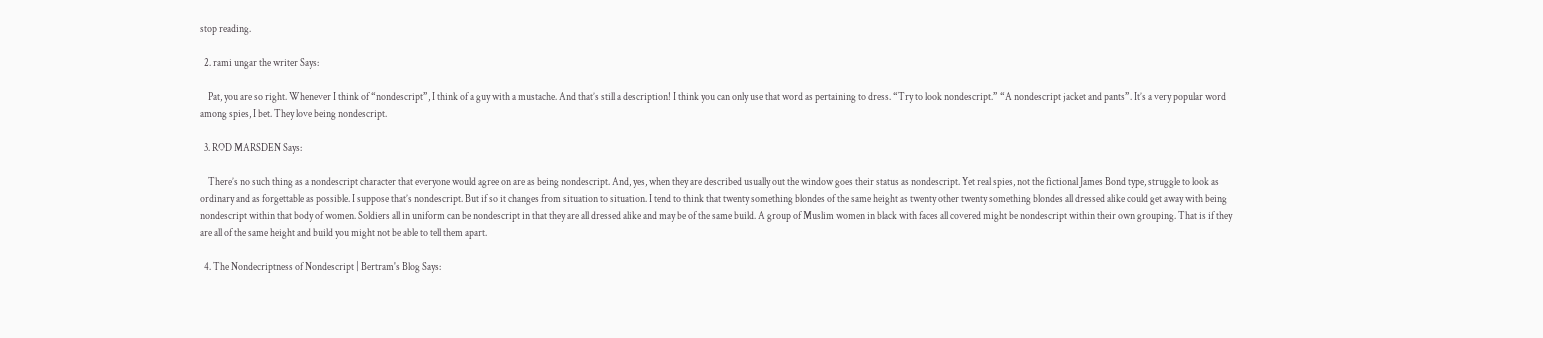stop reading.

  2. rami ungar the writer Says:

    Pat, you are so right. Whenever I think of “nondescript”, I think of a guy with a mustache. And that’s still a description! I think you can only use that word as pertaining to dress. “Try to look nondescript.” “A nondescript jacket and pants”. It’s a very popular word among spies, I bet. They love being nondescript.

  3. ROD MARSDEN Says:

    There’s no such thing as a nondescript character that everyone would agree on are as being nondescript. And, yes, when they are described usually out the window goes their status as nondescript. Yet real spies, not the fictional James Bond type, struggle to look as ordinary and as forgettable as possible. I suppose that’s nondescript. But if so it changes from situation to situation. I tend to think that twenty something blondes of the same height as twenty other twenty something blondes all dressed alike could get away with being nondescript within that body of women. Soldiers all in uniform can be nondescript in that they are all dressed alike and may be of the same build. A group of Muslim women in black with faces all covered might be nondescript within their own grouping. That is if they are all of the same height and build you might not be able to tell them apart.

  4. The Nondecriptness of Nondescript | Bertram's Blog Says: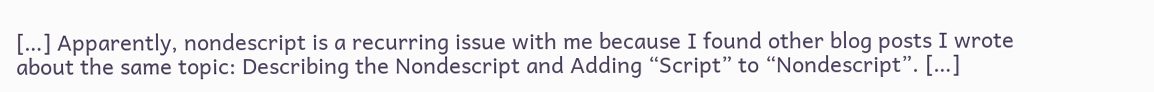[…] Apparently, nondescript is a recurring issue with me because I found other blog posts I wrote about the same topic: Describing the Nondescript and Adding “Script” to “Nondescript”. […]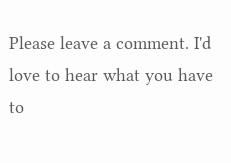Please leave a comment. I'd love to hear what you have to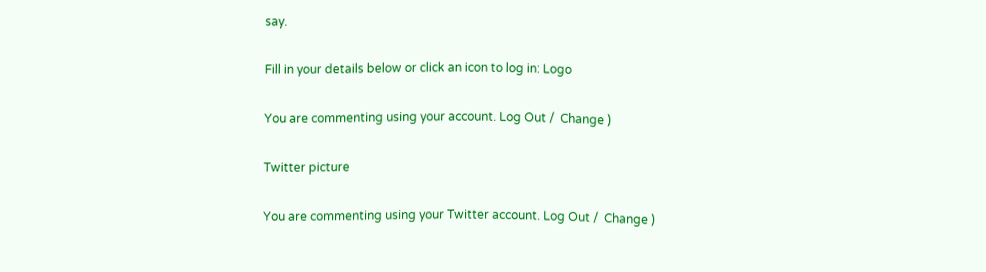say.

Fill in your details below or click an icon to log in: Logo

You are commenting using your account. Log Out /  Change )

Twitter picture

You are commenting using your Twitter account. Log Out /  Change )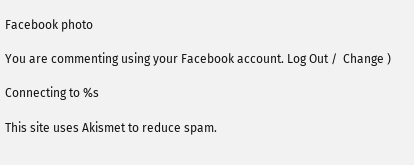Facebook photo

You are commenting using your Facebook account. Log Out /  Change )

Connecting to %s

This site uses Akismet to reduce spam.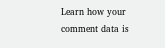Learn how your comment data is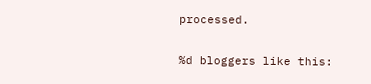processed.

%d bloggers like this: